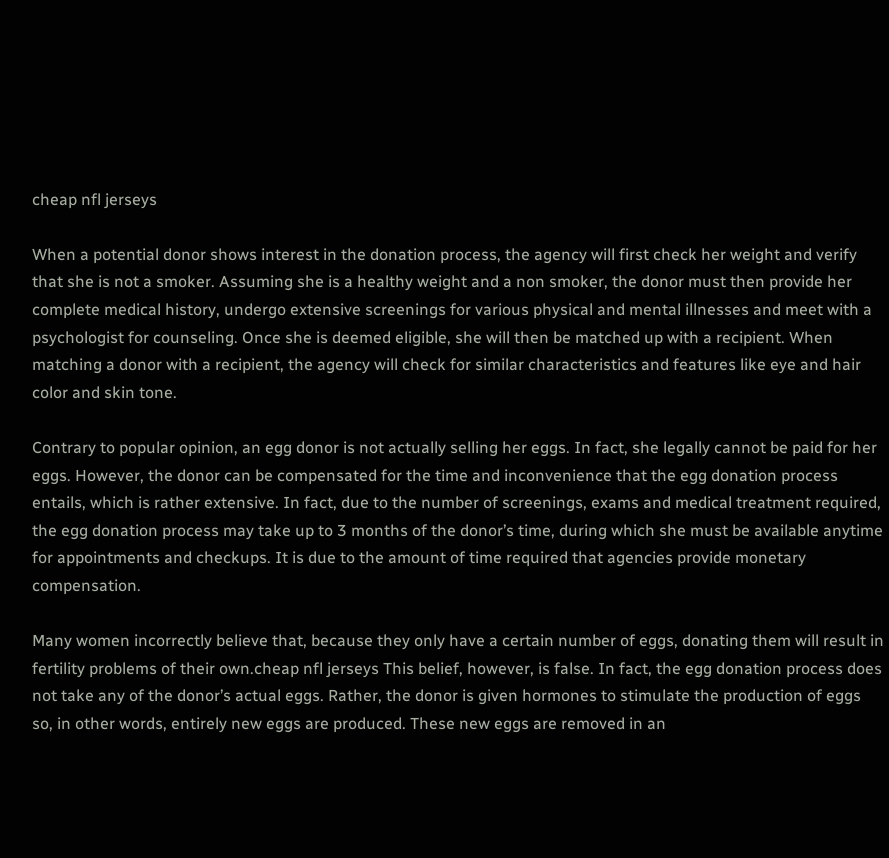cheap nfl jerseys

When a potential donor shows interest in the donation process, the agency will first check her weight and verify that she is not a smoker. Assuming she is a healthy weight and a non smoker, the donor must then provide her complete medical history, undergo extensive screenings for various physical and mental illnesses and meet with a psychologist for counseling. Once she is deemed eligible, she will then be matched up with a recipient. When matching a donor with a recipient, the agency will check for similar characteristics and features like eye and hair color and skin tone.

Contrary to popular opinion, an egg donor is not actually selling her eggs. In fact, she legally cannot be paid for her eggs. However, the donor can be compensated for the time and inconvenience that the egg donation process entails, which is rather extensive. In fact, due to the number of screenings, exams and medical treatment required, the egg donation process may take up to 3 months of the donor’s time, during which she must be available anytime for appointments and checkups. It is due to the amount of time required that agencies provide monetary compensation.

Many women incorrectly believe that, because they only have a certain number of eggs, donating them will result in fertility problems of their own.cheap nfl jerseys This belief, however, is false. In fact, the egg donation process does not take any of the donor’s actual eggs. Rather, the donor is given hormones to stimulate the production of eggs so, in other words, entirely new eggs are produced. These new eggs are removed in an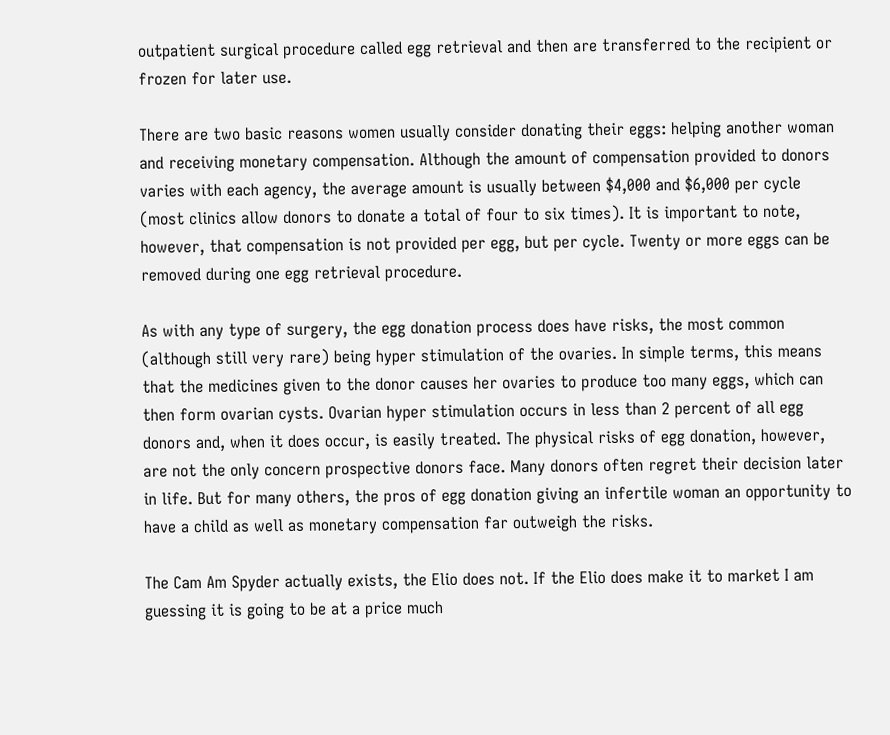outpatient surgical procedure called egg retrieval and then are transferred to the recipient or frozen for later use.

There are two basic reasons women usually consider donating their eggs: helping another woman and receiving monetary compensation. Although the amount of compensation provided to donors varies with each agency, the average amount is usually between $4,000 and $6,000 per cycle (most clinics allow donors to donate a total of four to six times). It is important to note, however, that compensation is not provided per egg, but per cycle. Twenty or more eggs can be removed during one egg retrieval procedure.

As with any type of surgery, the egg donation process does have risks, the most common (although still very rare) being hyper stimulation of the ovaries. In simple terms, this means that the medicines given to the donor causes her ovaries to produce too many eggs, which can then form ovarian cysts. Ovarian hyper stimulation occurs in less than 2 percent of all egg donors and, when it does occur, is easily treated. The physical risks of egg donation, however, are not the only concern prospective donors face. Many donors often regret their decision later in life. But for many others, the pros of egg donation giving an infertile woman an opportunity to have a child as well as monetary compensation far outweigh the risks.

The Cam Am Spyder actually exists, the Elio does not. If the Elio does make it to market I am guessing it is going to be at a price much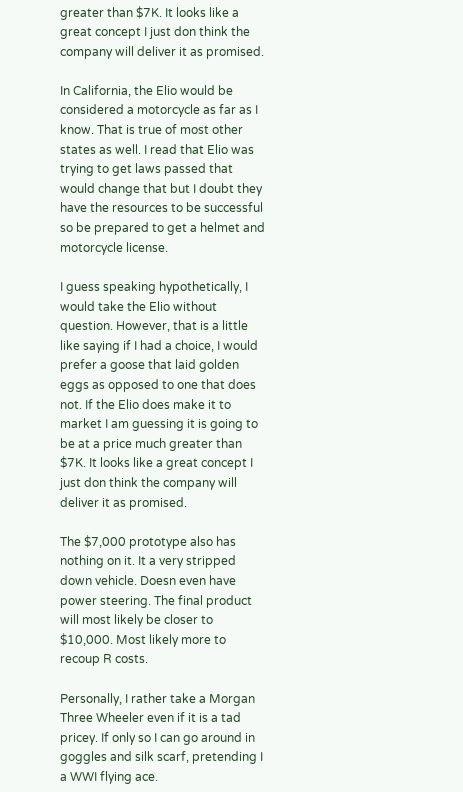greater than $7K. It looks like a great concept I just don think the company will deliver it as promised.

In California, the Elio would be considered a motorcycle as far as I know. That is true of most other states as well. I read that Elio was trying to get laws passed that would change that but I doubt they have the resources to be successful so be prepared to get a helmet and motorcycle license.

I guess speaking hypothetically, I would take the Elio without question. However, that is a little like saying if I had a choice, I would prefer a goose that laid golden eggs as opposed to one that does not. If the Elio does make it to market I am guessing it is going to be at a price much greater than $7K. It looks like a great concept I just don think the company will deliver it as promised.

The $7,000 prototype also has nothing on it. It a very stripped down vehicle. Doesn even have power steering. The final product will most likely be closer to $10,000. Most likely more to recoup R costs.

Personally, I rather take a Morgan Three Wheeler even if it is a tad pricey. If only so I can go around in goggles and silk scarf, pretending I a WWI flying ace.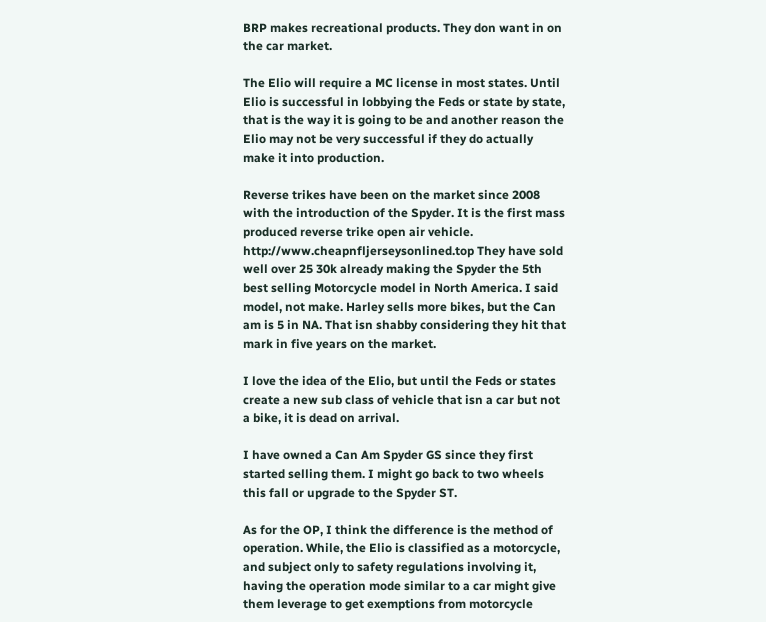BRP makes recreational products. They don want in on the car market.

The Elio will require a MC license in most states. Until Elio is successful in lobbying the Feds or state by state, that is the way it is going to be and another reason the Elio may not be very successful if they do actually make it into production.

Reverse trikes have been on the market since 2008 with the introduction of the Spyder. It is the first mass produced reverse trike open air vehicle. http://www.cheapnfljerseysonlined.top They have sold well over 25 30k already making the Spyder the 5th best selling Motorcycle model in North America. I said model, not make. Harley sells more bikes, but the Can am is 5 in NA. That isn shabby considering they hit that mark in five years on the market.

I love the idea of the Elio, but until the Feds or states create a new sub class of vehicle that isn a car but not a bike, it is dead on arrival.

I have owned a Can Am Spyder GS since they first started selling them. I might go back to two wheels this fall or upgrade to the Spyder ST.

As for the OP, I think the difference is the method of operation. While, the Elio is classified as a motorcycle, and subject only to safety regulations involving it, having the operation mode similar to a car might give them leverage to get exemptions from motorcycle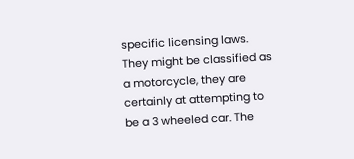specific licensing laws. They might be classified as a motorcycle, they are certainly at attempting to be a 3 wheeled car. The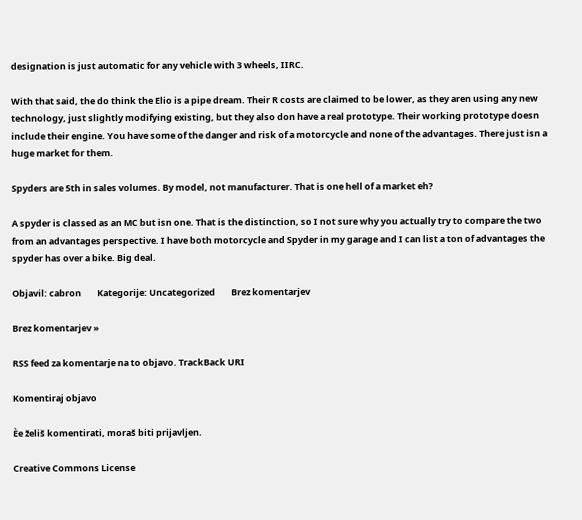designation is just automatic for any vehicle with 3 wheels, IIRC.

With that said, the do think the Elio is a pipe dream. Their R costs are claimed to be lower, as they aren using any new technology, just slightly modifying existing, but they also don have a real prototype. Their working prototype doesn include their engine. You have some of the danger and risk of a motorcycle and none of the advantages. There just isn a huge market for them.

Spyders are 5th in sales volumes. By model, not manufacturer. That is one hell of a market eh?

A spyder is classed as an MC but isn one. That is the distinction, so I not sure why you actually try to compare the two from an advantages perspective. I have both motorcycle and Spyder in my garage and I can list a ton of advantages the spyder has over a bike. Big deal.

Objavil: cabron        Kategorije: Uncategorized        Brez komentarjev

Brez komentarjev »

RSS feed za komentarje na to objavo. TrackBack URI

Komentiraj objavo

Èe želiš komentirati, moraš biti prijavljen.

Creative Commons License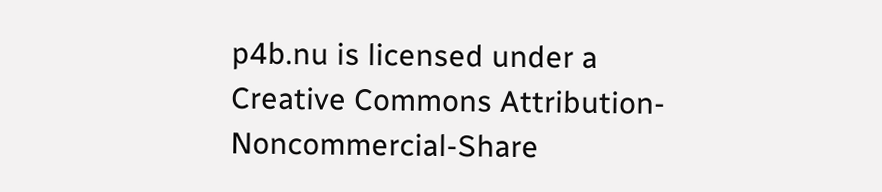p4b.nu is licensed under a
Creative Commons Attribution-Noncommercial-Share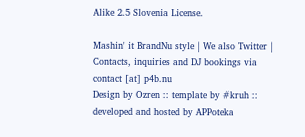Alike 2.5 Slovenia License.

Mashin' it BrandNu style | We also Twitter | Contacts, inquiries and DJ bookings via contact [at] p4b.nu
Design by Ozren :: template by #kruh :: developed and hosted by APPoteka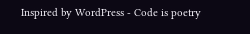Inspired by WordPress - Code is poetry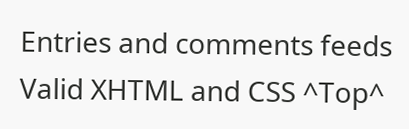Entries and comments feeds Valid XHTML and CSS ^Top^